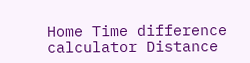Home Time difference calculator Distance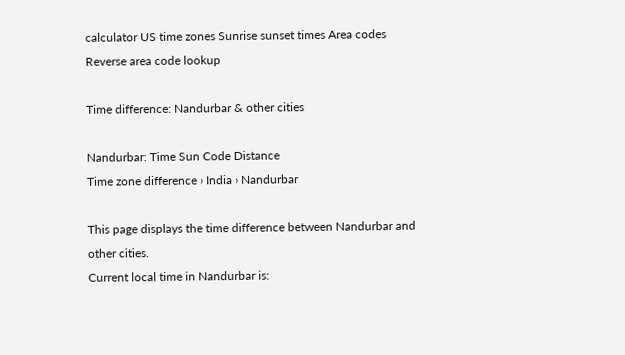calculator US time zones Sunrise sunset times Area codes Reverse area code lookup

Time difference: Nandurbar & other cities

Nandurbar: Time Sun Code Distance
Time zone difference › India › Nandurbar

This page displays the time difference between Nandurbar and other cities.
Current local time in Nandurbar is: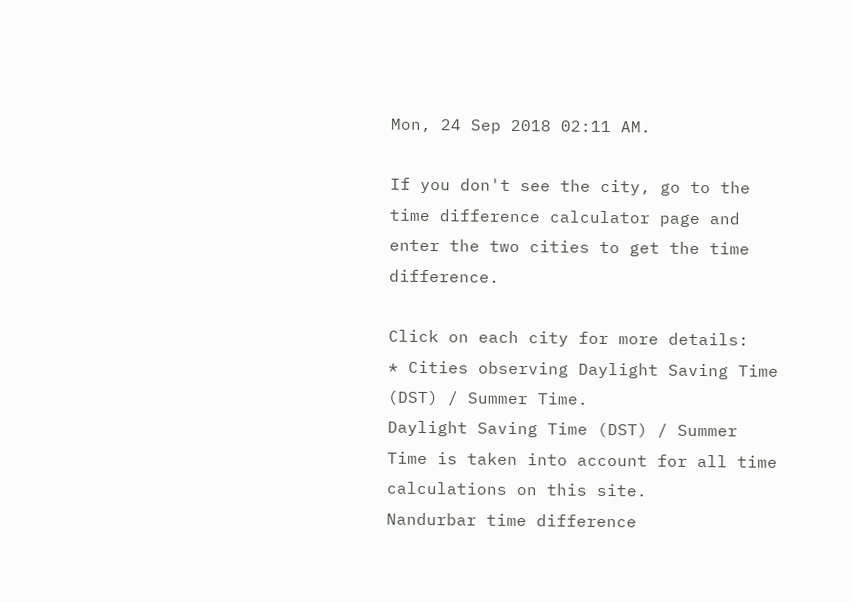Mon, 24 Sep 2018 02:11 AM.

If you don't see the city, go to the time difference calculator page and enter the two cities to get the time difference.

Click on each city for more details:
* Cities observing Daylight Saving Time (DST) / Summer Time.
Daylight Saving Time (DST) / Summer Time is taken into account for all time calculations on this site.
Nandurbar time difference